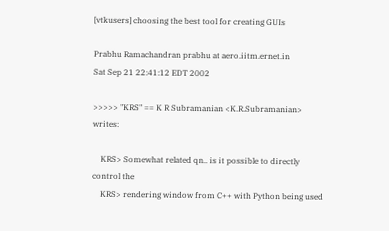[vtkusers] choosing the best tool for creating GUIs

Prabhu Ramachandran prabhu at aero.iitm.ernet.in
Sat Sep 21 22:41:12 EDT 2002

>>>>> "KRS" == K R Subramanian <K.R.Subramanian> writes:

    KRS> Somewhat related qn.. is it possible to directly control the
    KRS> rendering window from C++ with Python being used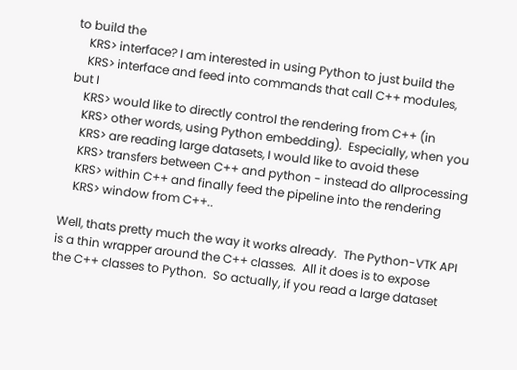to build the
    KRS> interface? I am interested in using Python to just build the
    KRS> interface and feed into commands that call C++ modules, but I
    KRS> would like to directly control the rendering from C++ (in
    KRS> other words, using Python embedding).  Especially, when you
    KRS> are reading large datasets, I would like to avoid these
    KRS> transfers between C++ and python - instead do allprocessing
    KRS> within C++ and finally feed the pipeline into the rendering
    KRS> window from C++..

Well, thats pretty much the way it works already.  The Python-VTK API
is a thin wrapper around the C++ classes.  All it does is to expose
the C++ classes to Python.  So actually, if you read a large dataset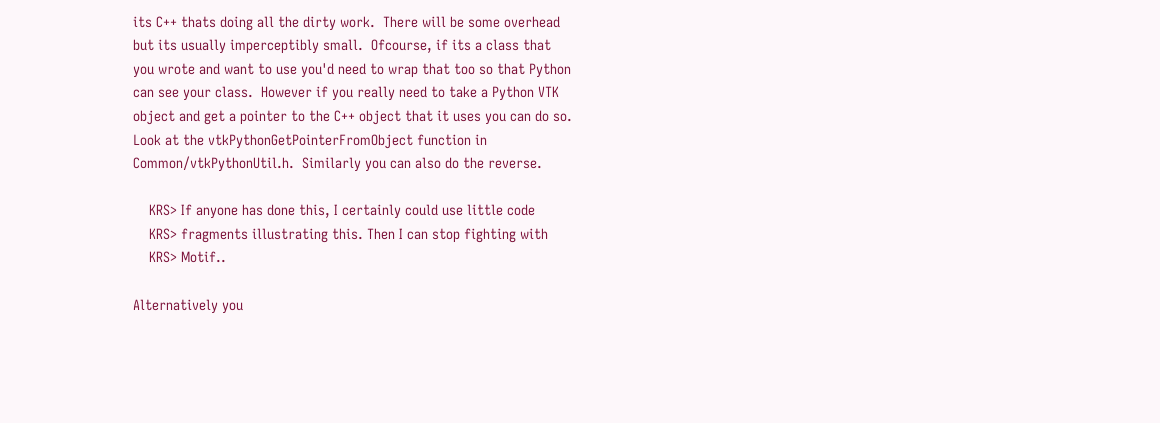its C++ thats doing all the dirty work.  There will be some overhead
but its usually imperceptibly small.  Ofcourse, if its a class that
you wrote and want to use you'd need to wrap that too so that Python
can see your class.  However if you really need to take a Python VTK
object and get a pointer to the C++ object that it uses you can do so.
Look at the vtkPythonGetPointerFromObject function in
Common/vtkPythonUtil.h.  Similarly you can also do the reverse.

    KRS> If anyone has done this, I certainly could use little code
    KRS> fragments illustrating this. Then I can stop fighting with
    KRS> Motif..

Alternatively you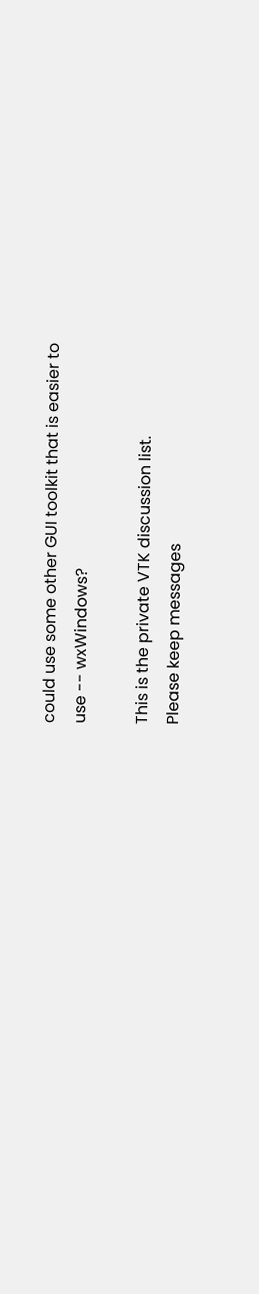could use some other GUI toolkit that is easier to
use -- wxWindows?

This is the private VTK discussion list.
Please keep messages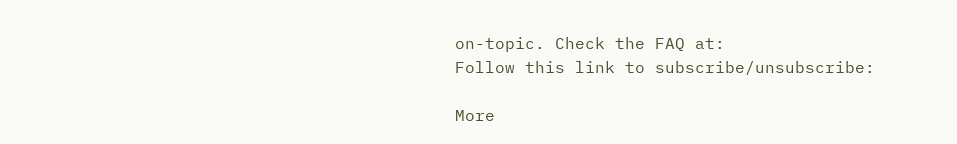on-topic. Check the FAQ at:
Follow this link to subscribe/unsubscribe:

More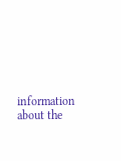information about the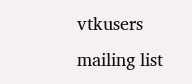vtkusers mailing list